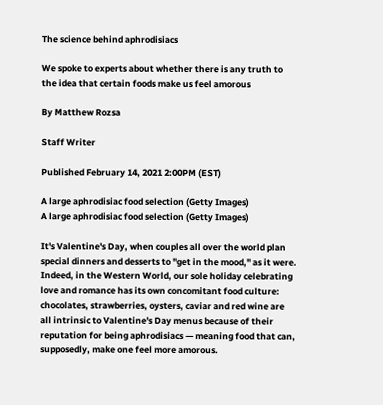The science behind aphrodisiacs

We spoke to experts about whether there is any truth to the idea that certain foods make us feel amorous

By Matthew Rozsa

Staff Writer

Published February 14, 2021 2:00PM (EST)

A large aphrodisiac food selection (Getty Images)
A large aphrodisiac food selection (Getty Images)

It's Valentine's Day, when couples all over the world plan special dinners and desserts to "get in the mood," as it were. Indeed, in the Western World, our sole holiday celebrating love and romance has its own concomitant food culture: chocolates, strawberries, oysters, caviar and red wine are all intrinsic to Valentine's Day menus because of their reputation for being aphrodisiacs — meaning food that can, supposedly, make one feel more amorous.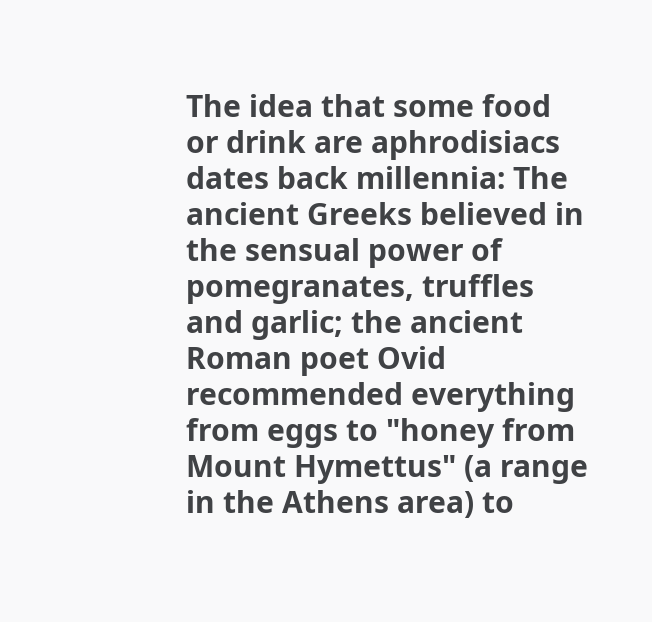The idea that some food or drink are aphrodisiacs dates back millennia: The ancient Greeks believed in the sensual power of pomegranates, truffles and garlic; the ancient Roman poet Ovid recommended everything from eggs to "honey from Mount Hymettus" (a range in the Athens area) to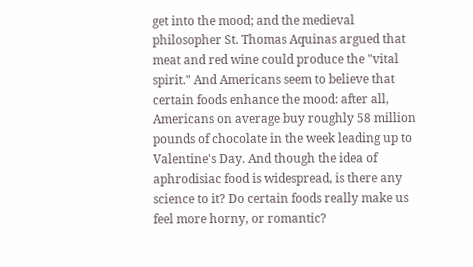get into the mood; and the medieval philosopher St. Thomas Aquinas argued that meat and red wine could produce the "vital spirit." And Americans seem to believe that certain foods enhance the mood: after all, Americans on average buy roughly 58 million pounds of chocolate in the week leading up to Valentine's Day. And though the idea of aphrodisiac food is widespread, is there any science to it? Do certain foods really make us feel more horny, or romantic?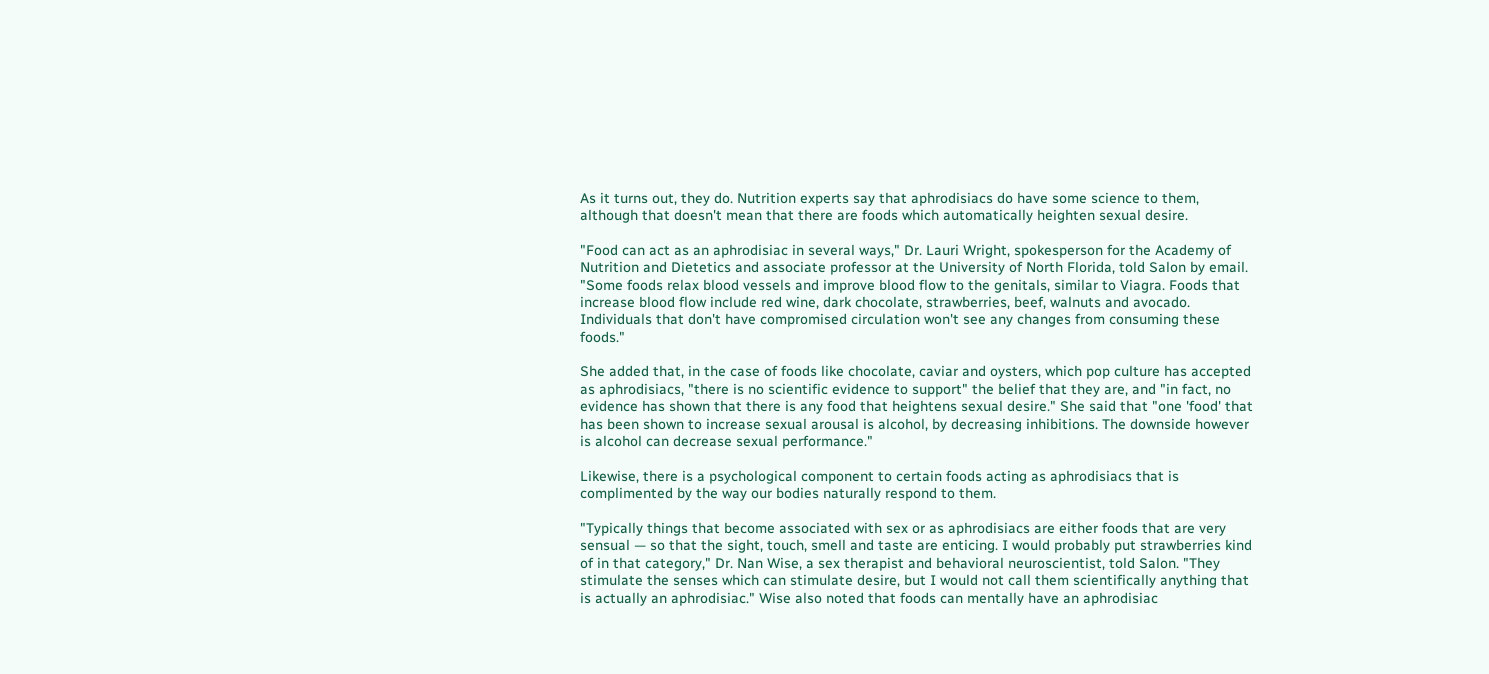As it turns out, they do. Nutrition experts say that aphrodisiacs do have some science to them, although that doesn't mean that there are foods which automatically heighten sexual desire.

"Food can act as an aphrodisiac in several ways," Dr. Lauri Wright, spokesperson for the Academy of Nutrition and Dietetics and associate professor at the University of North Florida, told Salon by email. "Some foods relax blood vessels and improve blood flow to the genitals, similar to Viagra. Foods that increase blood flow include red wine, dark chocolate, strawberries, beef, walnuts and avocado. Individuals that don't have compromised circulation won't see any changes from consuming these foods."

She added that, in the case of foods like chocolate, caviar and oysters, which pop culture has accepted as aphrodisiacs, "there is no scientific evidence to support" the belief that they are, and "in fact, no evidence has shown that there is any food that heightens sexual desire." She said that "one 'food' that has been shown to increase sexual arousal is alcohol, by decreasing inhibitions. The downside however is alcohol can decrease sexual performance."

Likewise, there is a psychological component to certain foods acting as aphrodisiacs that is complimented by the way our bodies naturally respond to them.

"Typically things that become associated with sex or as aphrodisiacs are either foods that are very sensual — so that the sight, touch, smell and taste are enticing. I would probably put strawberries kind of in that category," Dr. Nan Wise, a sex therapist and behavioral neuroscientist, told Salon. "They stimulate the senses which can stimulate desire, but I would not call them scientifically anything that is actually an aphrodisiac." Wise also noted that foods can mentally have an aphrodisiac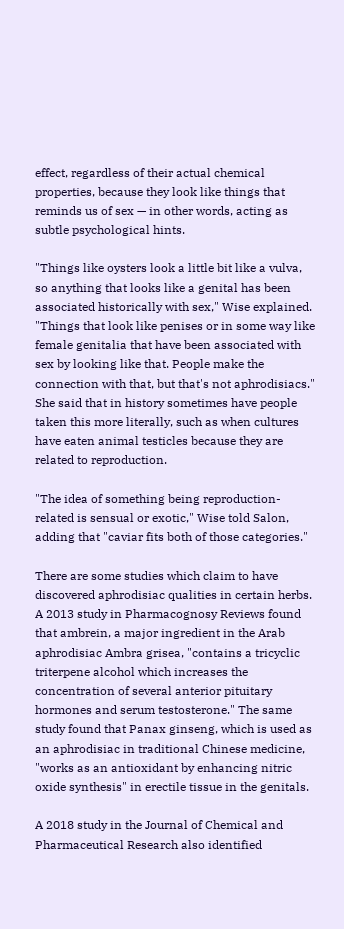effect, regardless of their actual chemical properties, because they look like things that reminds us of sex — in other words, acting as subtle psychological hints.

"Things like oysters look a little bit like a vulva, so anything that looks like a genital has been associated historically with sex," Wise explained. "Things that look like penises or in some way like female genitalia that have been associated with sex by looking like that. People make the connection with that, but that's not aphrodisiacs." She said that in history sometimes have people taken this more literally, such as when cultures have eaten animal testicles because they are related to reproduction.

"The idea of something being reproduction-related is sensual or exotic," Wise told Salon, adding that "caviar fits both of those categories."

There are some studies which claim to have discovered aphrodisiac qualities in certain herbs. A 2013 study in Pharmacognosy Reviews found that ambrein, a major ingredient in the Arab aphrodisiac Ambra grisea, "contains a tricyclic triterpene alcohol which increases the concentration of several anterior pituitary hormones and serum testosterone." The same study found that Panax ginseng, which is used as an aphrodisiac in traditional Chinese medicine, "works as an antioxidant by enhancing nitric oxide synthesis" in erectile tissue in the genitals.

A 2018 study in the Journal of Chemical and Pharmaceutical Research also identified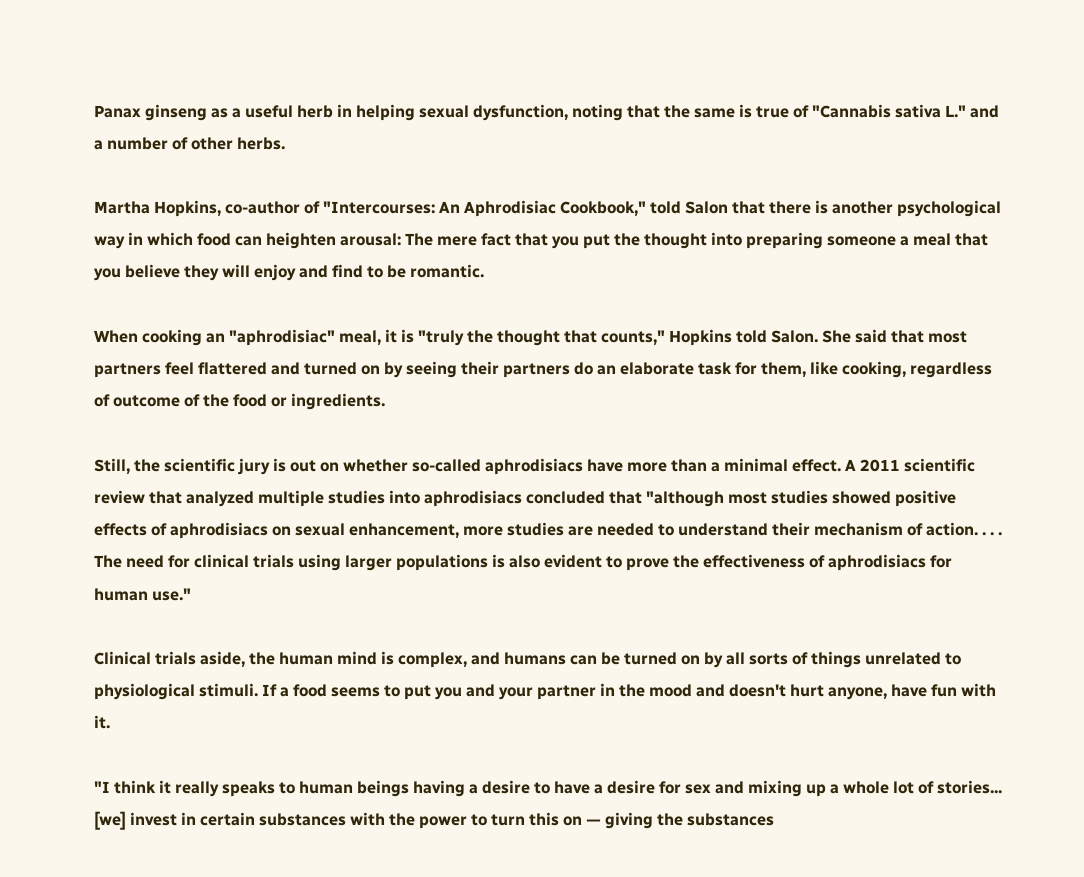Panax ginseng as a useful herb in helping sexual dysfunction, noting that the same is true of "Cannabis sativa L." and a number of other herbs.

Martha Hopkins, co-author of "Intercourses: An Aphrodisiac Cookbook," told Salon that there is another psychological way in which food can heighten arousal: The mere fact that you put the thought into preparing someone a meal that you believe they will enjoy and find to be romantic.

When cooking an "aphrodisiac" meal, it is "truly the thought that counts," Hopkins told Salon. She said that most partners feel flattered and turned on by seeing their partners do an elaborate task for them, like cooking, regardless of outcome of the food or ingredients.

Still, the scientific jury is out on whether so-called aphrodisiacs have more than a minimal effect. A 2011 scientific review that analyzed multiple studies into aphrodisiacs concluded that "although most studies showed positive effects of aphrodisiacs on sexual enhancement, more studies are needed to understand their mechanism of action. . . . The need for clinical trials using larger populations is also evident to prove the effectiveness of aphrodisiacs for human use."

Clinical trials aside, the human mind is complex, and humans can be turned on by all sorts of things unrelated to physiological stimuli. If a food seems to put you and your partner in the mood and doesn't hurt anyone, have fun with it.

"I think it really speaks to human beings having a desire to have a desire for sex and mixing up a whole lot of stories... [we] invest in certain substances with the power to turn this on — giving the substances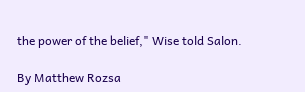the power of the belief," Wise told Salon.

By Matthew Rozsa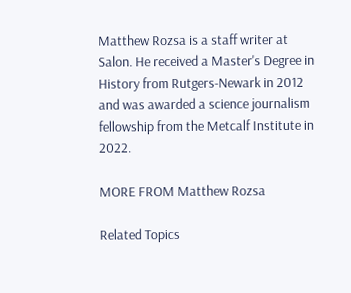Matthew Rozsa is a staff writer at Salon. He received a Master's Degree in History from Rutgers-Newark in 2012 and was awarded a science journalism fellowship from the Metcalf Institute in 2022.

MORE FROM Matthew Rozsa

Related Topics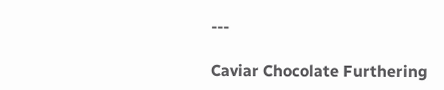---

Caviar Chocolate Furthering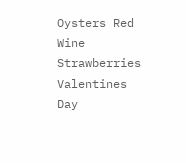Oysters Red Wine Strawberries Valentines Day